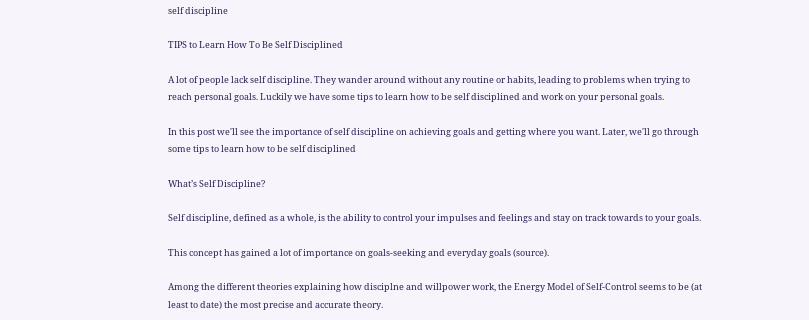self discipline

TIPS to Learn How To Be Self Disciplined

A lot of people lack self discipline. They wander around without any routine or habits, leading to problems when trying to reach personal goals. Luckily we have some tips to learn how to be self disciplined and work on your personal goals.

In this post we'll see the importance of self discipline on achieving goals and getting where you want. Later, we'll go through some tips to learn how to be self disciplined

What’s Self Discipline?

Self discipline, defined as a whole, is the ability to control your impulses and feelings and stay on track towards to your goals.

This concept has gained a lot of importance on goals-seeking and everyday goals (source).

Among the different theories explaining how disciplne and willpower work, the Energy Model of Self-Control seems to be (at least to date) the most precise and accurate theory.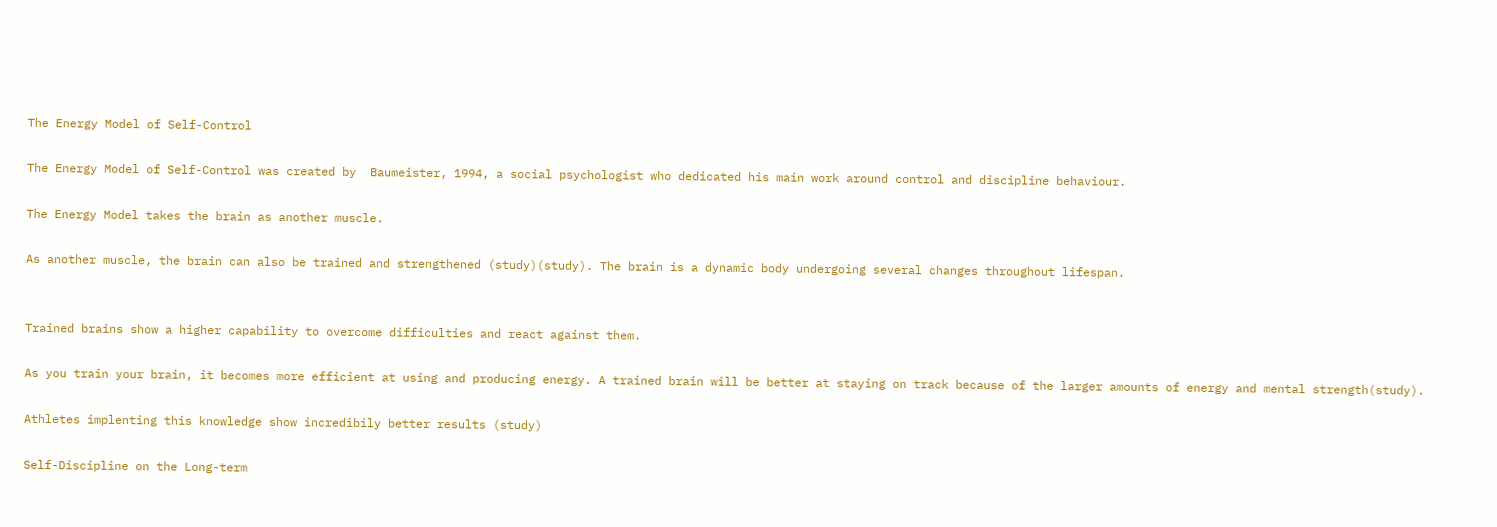The Energy Model of Self-Control

The Energy Model of Self-Control was created by  Baumeister, 1994, a social psychologist who dedicated his main work around control and discipline behaviour.

The Energy Model takes the brain as another muscle.

As another muscle, the brain can also be trained and strengthened (study)(study). The brain is a dynamic body undergoing several changes throughout lifespan.


Trained brains show a higher capability to overcome difficulties and react against them.

As you train your brain, it becomes more efficient at using and producing energy. A trained brain will be better at staying on track because of the larger amounts of energy and mental strength(study).

Athletes implenting this knowledge show incredibily better results (study)

Self-Discipline on the Long-term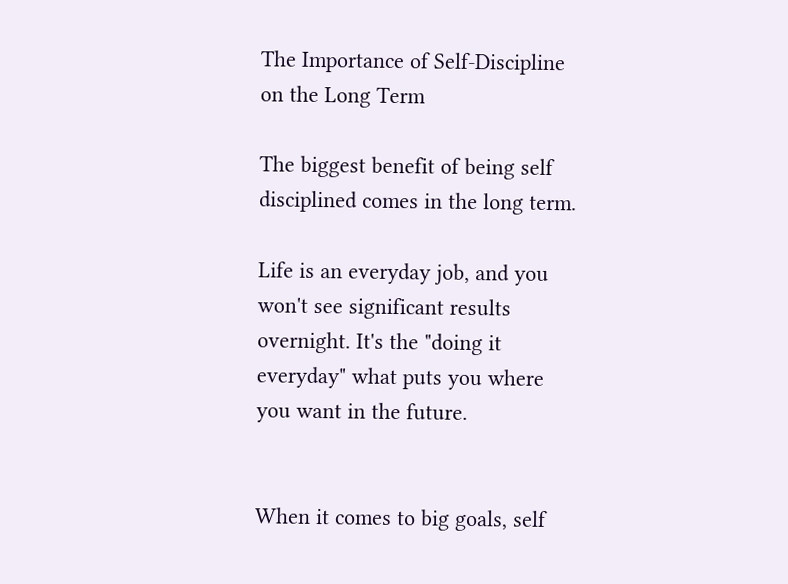The Importance of Self-Discipline on the Long Term

The biggest benefit of being self disciplined comes in the long term.

Life is an everyday job, and you won't see significant results overnight. It's the "doing it everyday" what puts you where you want in the future.


When it comes to big goals, self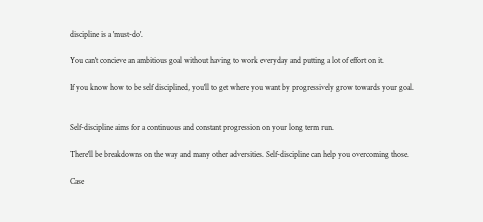discipline is a 'must-do'.

You can't concieve an ambitious goal without having to work everyday and putting a lot of effort on it.

If you know how to be self disciplined, you'll to get where you want by progressively grow towards your goal.


Self-discipline aims for a continuous and constant progression on your long term run.

There'll be breakdowns on the way and many other adversities. Self-discipline can help you overcoming those.

Case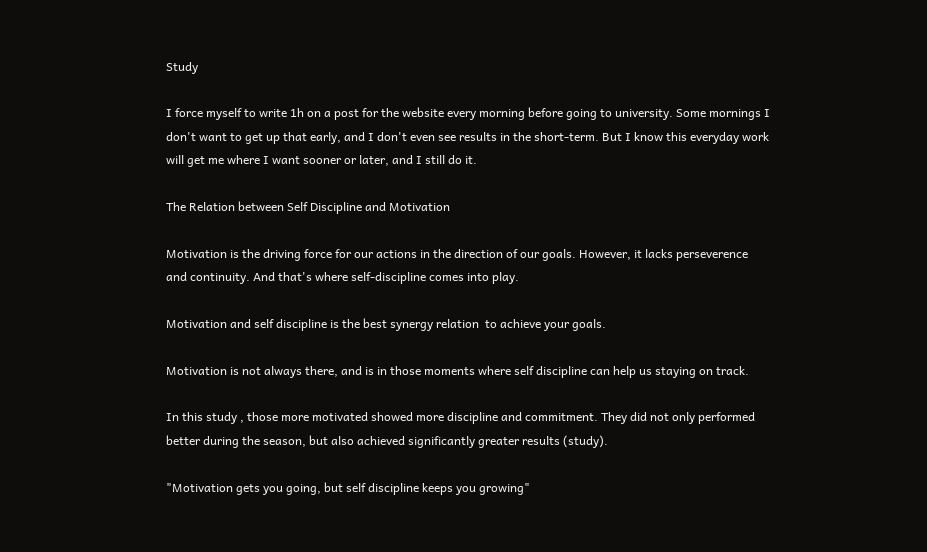Study

I force myself to write 1h on a post for the website every morning before going to university. Some mornings I don't want to get up that early, and I don't even see results in the short-term. But I know this everyday work will get me where I want sooner or later, and I still do it.

The Relation between Self Discipline and Motivation

Motivation is the driving force for our actions in the direction of our goals. However, it lacks perseverence and continuity. And that's where self-discipline comes into play.

Motivation and self discipline is the best synergy relation  to achieve your goals.

Motivation is not always there, and is in those moments where self discipline can help us staying on track.

In this study , those more motivated showed more discipline and commitment. They did not only performed better during the season, but also achieved significantly greater results (study).

"Motivation gets you going, but self discipline keeps you growing"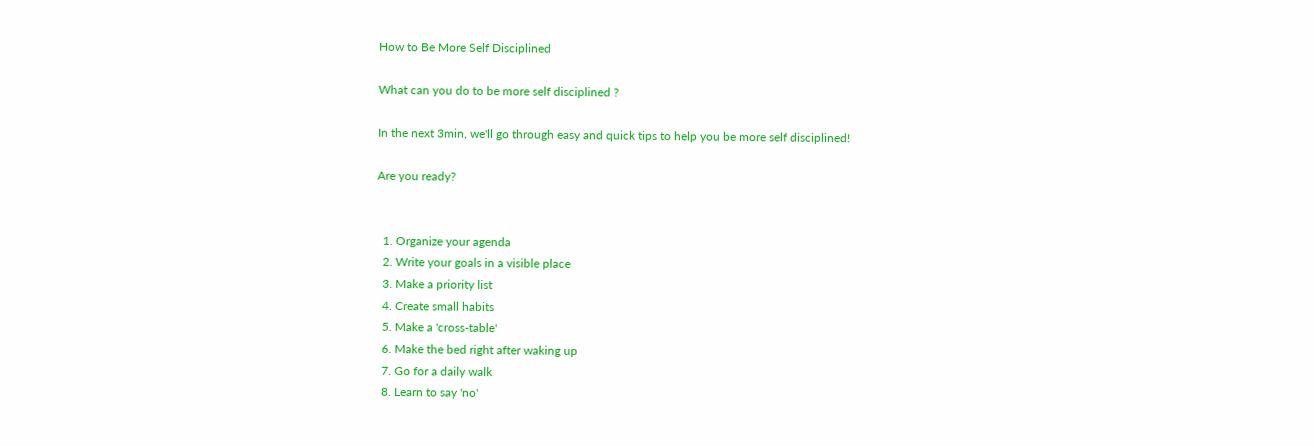How to Be More Self Disciplined

What can you do to be more self disciplined ?

In the next 3min, we'll go through easy and quick tips to help you be more self disciplined!

Are you ready?


  1. Organize your agenda
  2. Write your goals in a visible place
  3. Make a priority list
  4. Create small habits
  5. Make a 'cross-table'
  6. Make the bed right after waking up
  7. Go for a daily walk
  8. Learn to say 'no'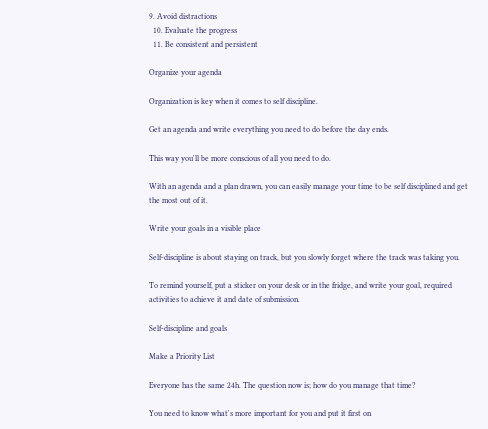9. Avoid distractions
  10. Evaluate the progress
  11. Be consistent and persistent

Organize your agenda

Organization is key when it comes to self discipline.

Get an agenda and write everything you need to do before the day ends.

This way you'll be more conscious of all you need to do.

With an agenda and a plan drawn, you can easily manage your time to be self disciplined and get the most out of it.

Write your goals in a visible place

Self-discipline is about staying on track, but you slowly forget where the track was taking you.

To remind yourself, put a sticker on your desk or in the fridge, and write your goal, required activities to achieve it and date of submission.

Self-discipline and goals

Make a Priority List

Everyone has the same 24h. The question now is; how do you manage that time?

You need to know what's more important for you and put it first on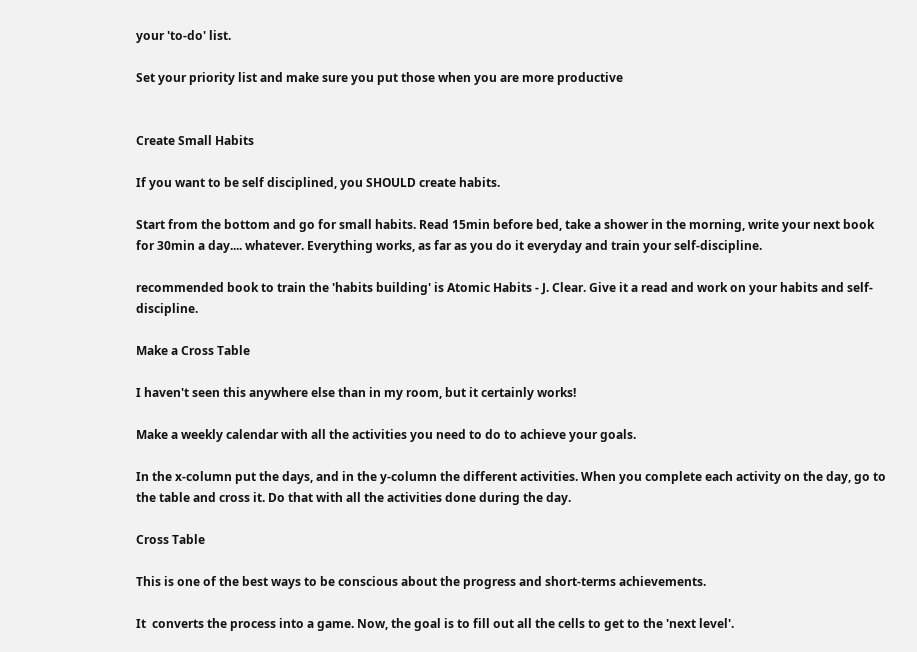your 'to-do' list.

Set your priority list and make sure you put those when you are more productive


Create Small Habits

If you want to be self disciplined, you SHOULD create habits.

Start from the bottom and go for small habits. Read 15min before bed, take a shower in the morning, write your next book for 30min a day.... whatever. Everything works, as far as you do it everyday and train your self-discipline.

recommended book to train the 'habits building' is Atomic Habits - J. Clear. Give it a read and work on your habits and self-discipline.

Make a Cross Table

I haven't seen this anywhere else than in my room, but it certainly works!

Make a weekly calendar with all the activities you need to do to achieve your goals.

In the x-column put the days, and in the y-column the different activities. When you complete each activity on the day, go to the table and cross it. Do that with all the activities done during the day.

Cross Table

This is one of the best ways to be conscious about the progress and short-terms achievements.

It  converts the process into a game. Now, the goal is to fill out all the cells to get to the 'next level'.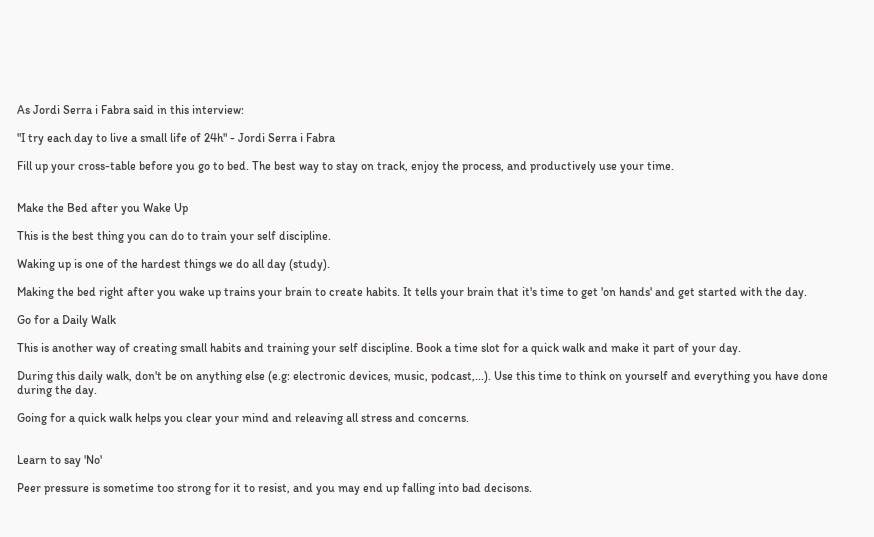As Jordi Serra i Fabra said in this interview:

"I try each day to live a small life of 24h" - Jordi Serra i Fabra

Fill up your cross-table before you go to bed. The best way to stay on track, enjoy the process, and productively use your time.


Make the Bed after you Wake Up

This is the best thing you can do to train your self discipline.

Waking up is one of the hardest things we do all day (study).

Making the bed right after you wake up trains your brain to create habits. It tells your brain that it's time to get 'on hands' and get started with the day.

Go for a Daily Walk

This is another way of creating small habits and training your self discipline. Book a time slot for a quick walk and make it part of your day.

During this daily walk, don't be on anything else (e.g: electronic devices, music, podcast,...). Use this time to think on yourself and everything you have done during the day.

Going for a quick walk helps you clear your mind and releaving all stress and concerns.


Learn to say 'No'

Peer pressure is sometime too strong for it to resist, and you may end up falling into bad decisons.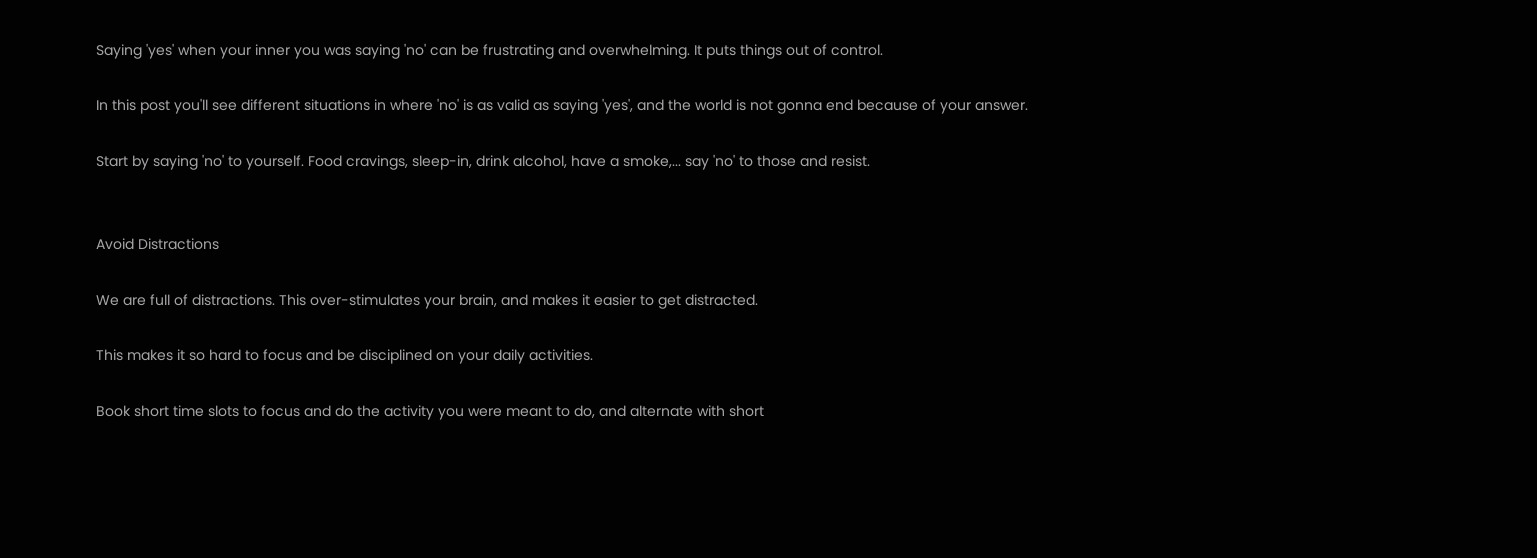Saying 'yes' when your inner you was saying 'no' can be frustrating and overwhelming. It puts things out of control.

In this post you'll see different situations in where 'no' is as valid as saying 'yes', and the world is not gonna end because of your answer.

Start by saying 'no' to yourself. Food cravings, sleep-in, drink alcohol, have a smoke,... say 'no' to those and resist.


Avoid Distractions

We are full of distractions. This over-stimulates your brain, and makes it easier to get distracted.

This makes it so hard to focus and be disciplined on your daily activities.

Book short time slots to focus and do the activity you were meant to do, and alternate with short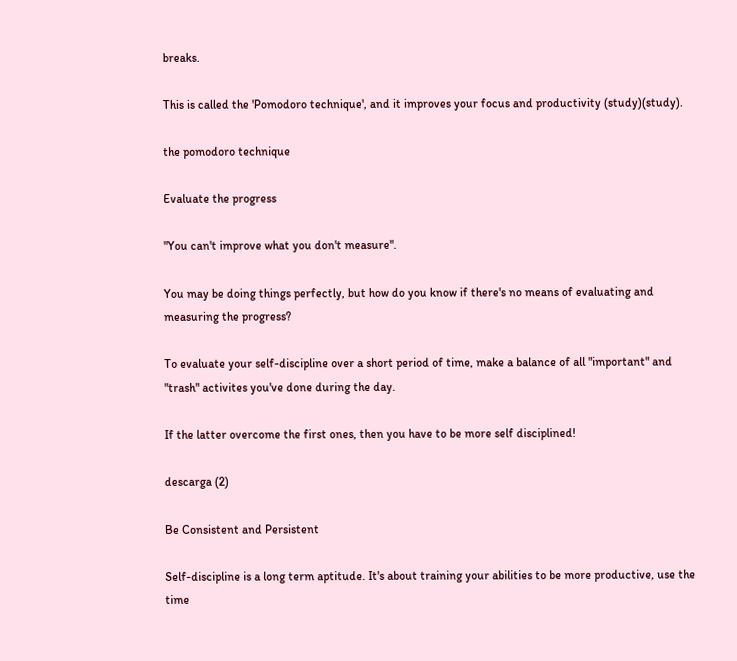breaks.

This is called the 'Pomodoro technique', and it improves your focus and productivity (study)(study).

the pomodoro technique

Evaluate the progress

"You can't improve what you don't measure".

You may be doing things perfectly, but how do you know if there's no means of evaluating and measuring the progress?

To evaluate your self-discipline over a short period of time, make a balance of all "important" and "trash" activites you've done during the day.

If the latter overcome the first ones, then you have to be more self disciplined!

descarga (2)

Be Consistent and Persistent

Self-discipline is a long term aptitude. It's about training your abilities to be more productive, use the time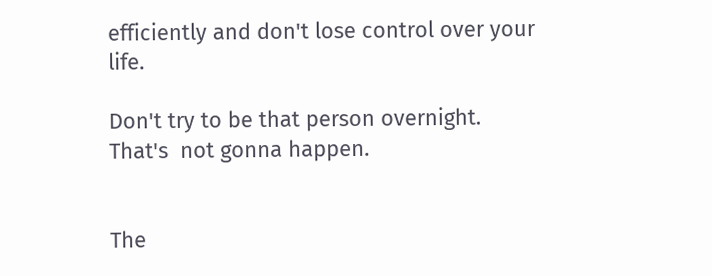efficiently and don't lose control over your life.

Don't try to be that person overnight. That's  not gonna happen.


The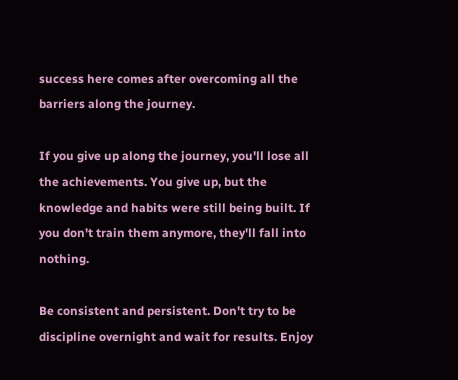success here comes after overcoming all the barriers along the journey.

If you give up along the journey, you'll lose all the achievements. You give up, but the knowledge and habits were still being built. If you don't train them anymore, they'll fall into nothing.

Be consistent and persistent. Don't try to be discipline overnight and wait for results. Enjoy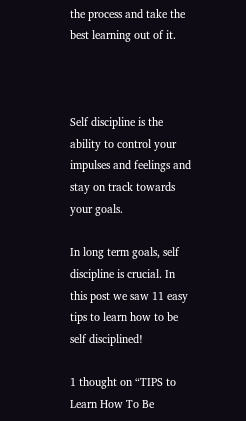the process and take the best learning out of it.



Self discipline is the ability to control your impulses and feelings and stay on track towards your goals.

In long term goals, self discipline is crucial. In this post we saw 11 easy tips to learn how to be self disciplined!

1 thought on “TIPS to Learn How To Be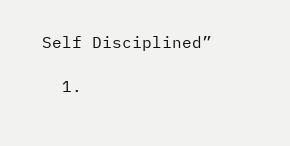Self Disciplined”

  1.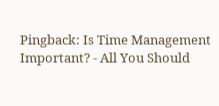Pingback: Is Time Management Important? - All You Should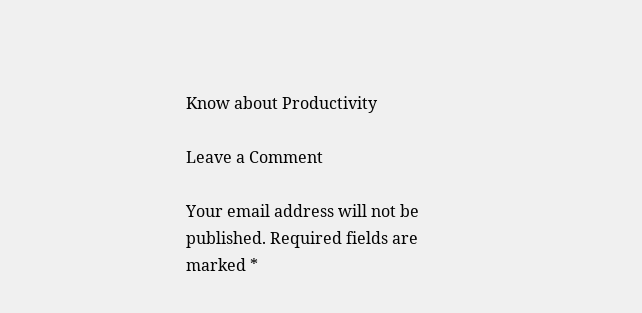Know about Productivity

Leave a Comment

Your email address will not be published. Required fields are marked *